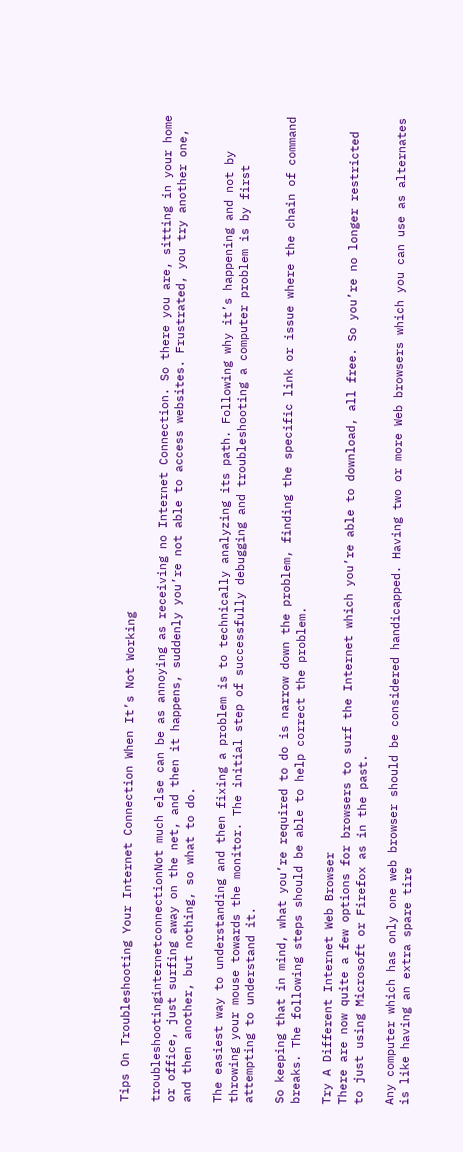Tips On Troubleshooting Your Internet Connection When It’s Not Working

troubleshootinginternetconnectionNot much else can be as annoying as receiving no Internet Connection. So there you are, sitting in your home or office, just surfing away on the net, and then it happens, suddenly you’re not able to access websites. Frustrated, you try another one, and then another, but nothing, so what to do.

The easiest way to understanding and then fixing a problem is to technically analyzing its path. Following why it’s happening and not by throwing your mouse towards the monitor. The initial step of successfully debugging and troubleshooting a computer problem is by first attempting to understand it.

So keeping that in mind, what you’re required to do is narrow down the problem, finding the specific link or issue where the chain of command breaks. The following steps should be able to help correct the problem.

Try A Different Internet Web Browser
There are now quite a few options for browsers to surf the Internet which you’re able to download, all free. So you’re no longer restricted to just using Microsoft or Firefox as in the past.

Any computer which has only one web browser should be considered handicapped. Having two or more Web browsers which you can use as alternates is like having an extra spare tire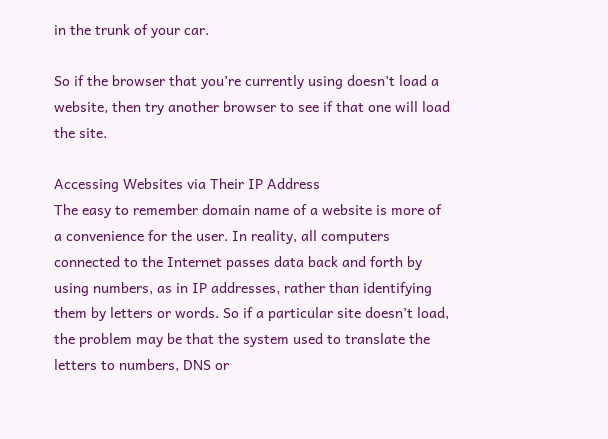in the trunk of your car.

So if the browser that you’re currently using doesn’t load a website, then try another browser to see if that one will load the site.

Accessing Websites via Their IP Address
The easy to remember domain name of a website is more of a convenience for the user. In reality, all computers connected to the Internet passes data back and forth by using numbers, as in IP addresses, rather than identifying them by letters or words. So if a particular site doesn’t load, the problem may be that the system used to translate the letters to numbers, DNS or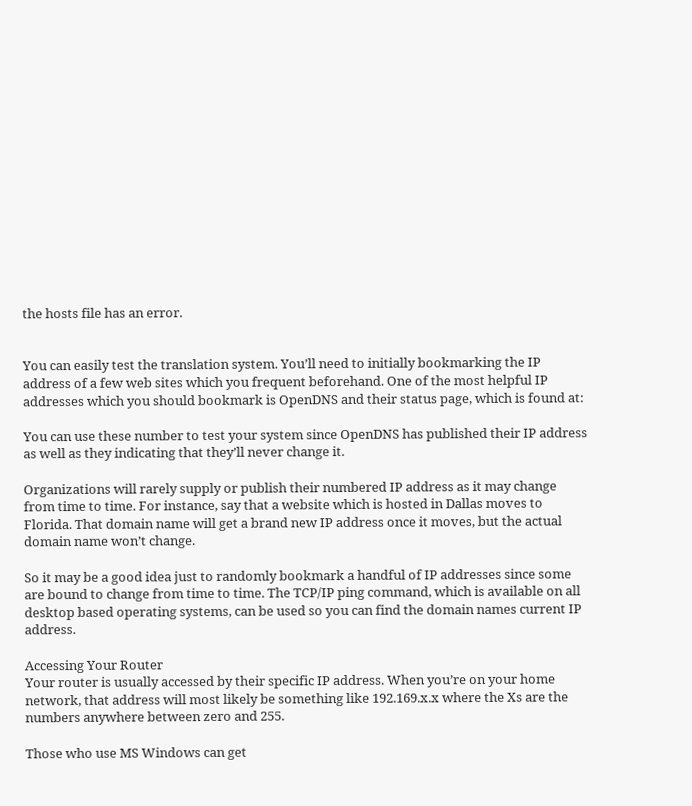the hosts file has an error.


You can easily test the translation system. You’ll need to initially bookmarking the IP address of a few web sites which you frequent beforehand. One of the most helpful IP addresses which you should bookmark is OpenDNS and their status page, which is found at:

You can use these number to test your system since OpenDNS has published their IP address as well as they indicating that they’ll never change it.

Organizations will rarely supply or publish their numbered IP address as it may change from time to time. For instance, say that a website which is hosted in Dallas moves to Florida. That domain name will get a brand new IP address once it moves, but the actual domain name won’t change.

So it may be a good idea just to randomly bookmark a handful of IP addresses since some are bound to change from time to time. The TCP/IP ping command, which is available on all desktop based operating systems, can be used so you can find the domain names current IP address.

Accessing Your Router
Your router is usually accessed by their specific IP address. When you’re on your home network, that address will most likely be something like 192.169.x.x where the Xs are the numbers anywhere between zero and 255.

Those who use MS Windows can get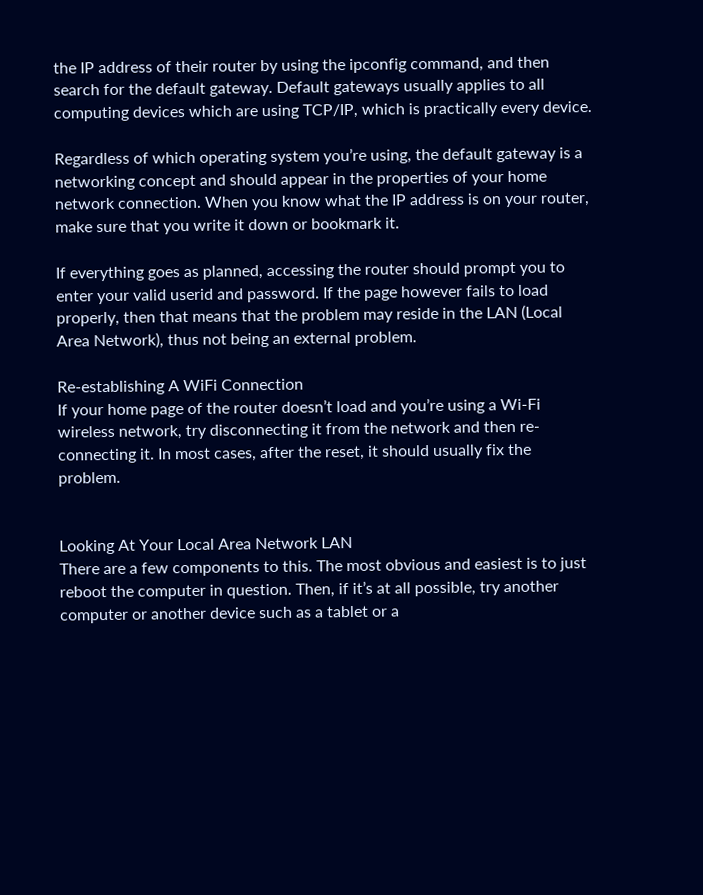the IP address of their router by using the ipconfig command, and then search for the default gateway. Default gateways usually applies to all computing devices which are using TCP/IP, which is practically every device.

Regardless of which operating system you’re using, the default gateway is a networking concept and should appear in the properties of your home network connection. When you know what the IP address is on your router, make sure that you write it down or bookmark it.

If everything goes as planned, accessing the router should prompt you to enter your valid userid and password. If the page however fails to load properly, then that means that the problem may reside in the LAN (Local Area Network), thus not being an external problem.

Re-establishing A WiFi Connection
If your home page of the router doesn’t load and you’re using a Wi-Fi wireless network, try disconnecting it from the network and then re-connecting it. In most cases, after the reset, it should usually fix the problem.


Looking At Your Local Area Network LAN
There are a few components to this. The most obvious and easiest is to just reboot the computer in question. Then, if it’s at all possible, try another computer or another device such as a tablet or a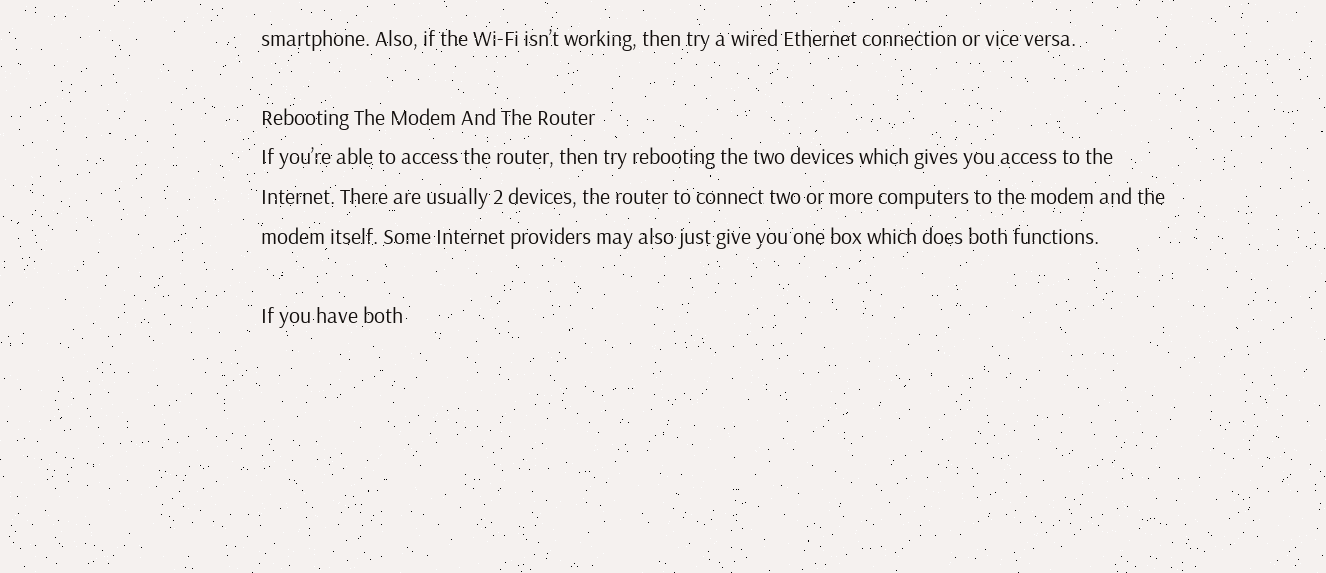smartphone. Also, if the Wi-Fi isn’t working, then try a wired Ethernet connection or vice versa.

Rebooting The Modem And The Router
If you’re able to access the router, then try rebooting the two devices which gives you access to the Internet. There are usually 2 devices, the router to connect two or more computers to the modem and the modem itself. Some Internet providers may also just give you one box which does both functions.

If you have both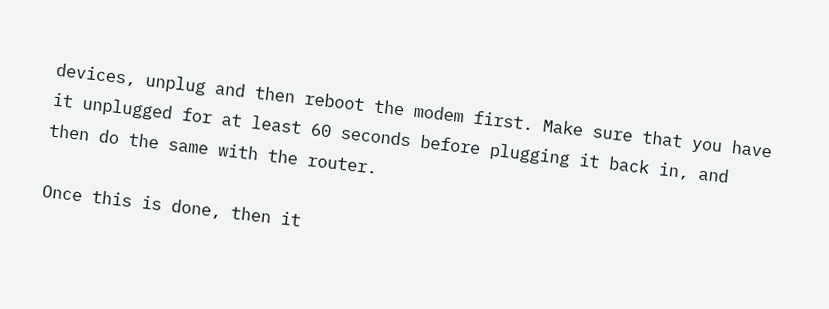devices, unplug and then reboot the modem first. Make sure that you have it unplugged for at least 60 seconds before plugging it back in, and then do the same with the router.

Once this is done, then it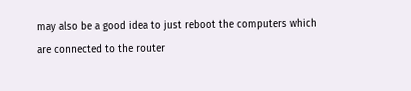may also be a good idea to just reboot the computers which are connected to the router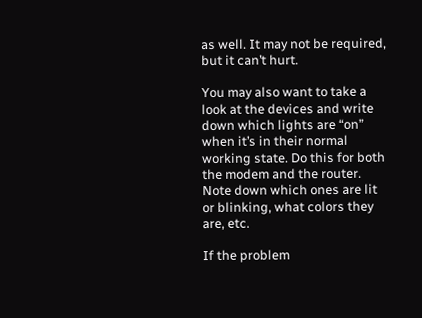as well. It may not be required, but it can’t hurt.

You may also want to take a look at the devices and write down which lights are “on” when it’s in their normal working state. Do this for both the modem and the router. Note down which ones are lit or blinking, what colors they are, etc.

If the problem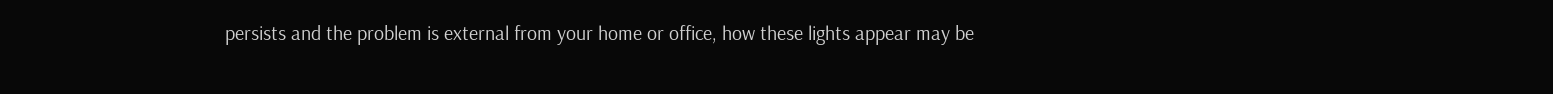persists and the problem is external from your home or office, how these lights appear may be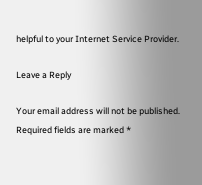helpful to your Internet Service Provider.

Leave a Reply

Your email address will not be published. Required fields are marked *